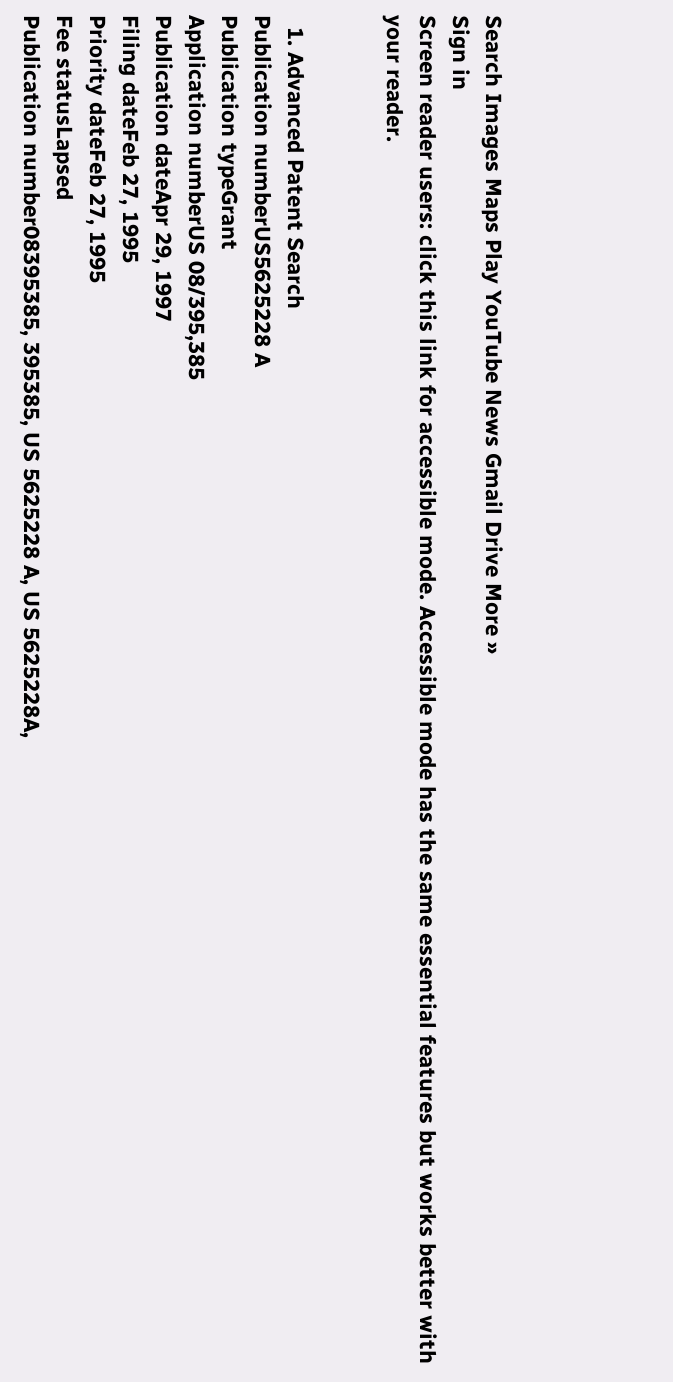Search Images Maps Play YouTube News Gmail Drive More »
Sign in
Screen reader users: click this link for accessible mode. Accessible mode has the same essential features but works better with your reader.


  1. Advanced Patent Search
Publication numberUS5625228 A
Publication typeGrant
Application numberUS 08/395,385
Publication dateApr 29, 1997
Filing dateFeb 27, 1995
Priority dateFeb 27, 1995
Fee statusLapsed
Publication number08395385, 395385, US 5625228 A, US 5625228A,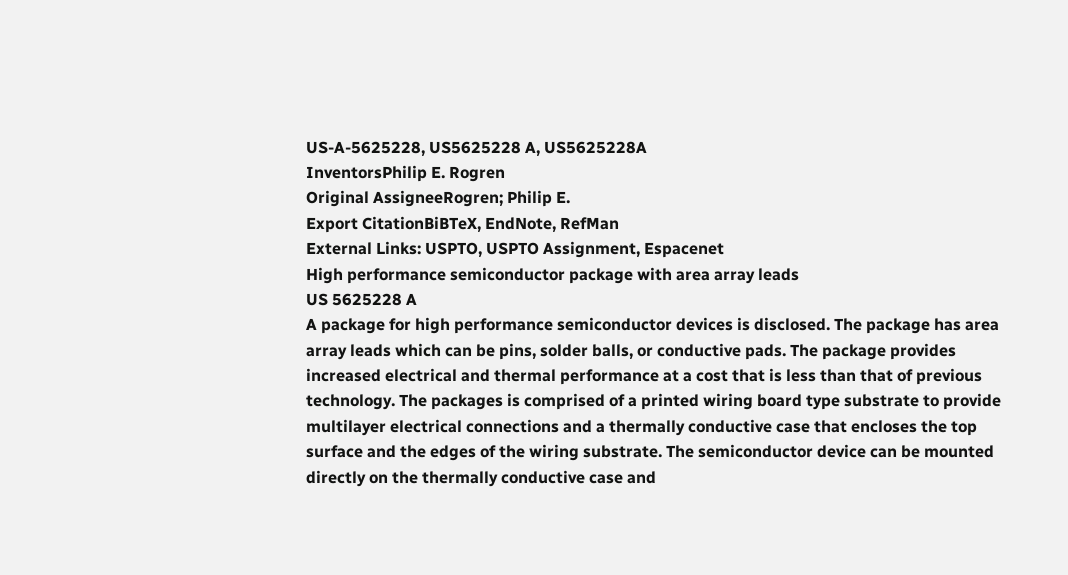US-A-5625228, US5625228 A, US5625228A
InventorsPhilip E. Rogren
Original AssigneeRogren; Philip E.
Export CitationBiBTeX, EndNote, RefMan
External Links: USPTO, USPTO Assignment, Espacenet
High performance semiconductor package with area array leads
US 5625228 A
A package for high performance semiconductor devices is disclosed. The package has area array leads which can be pins, solder balls, or conductive pads. The package provides increased electrical and thermal performance at a cost that is less than that of previous technology. The packages is comprised of a printed wiring board type substrate to provide multilayer electrical connections and a thermally conductive case that encloses the top surface and the edges of the wiring substrate. The semiconductor device can be mounted directly on the thermally conductive case and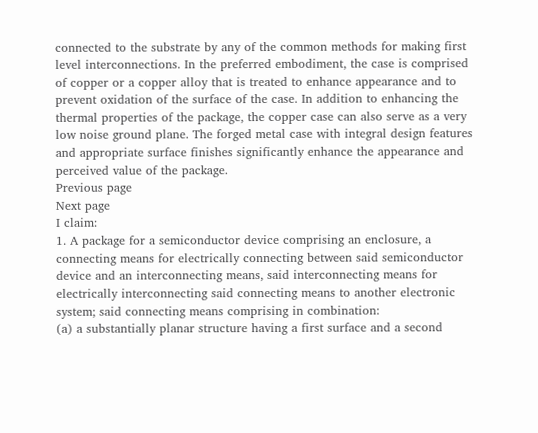connected to the substrate by any of the common methods for making first level interconnections. In the preferred embodiment, the case is comprised of copper or a copper alloy that is treated to enhance appearance and to prevent oxidation of the surface of the case. In addition to enhancing the thermal properties of the package, the copper case can also serve as a very low noise ground plane. The forged metal case with integral design features and appropriate surface finishes significantly enhance the appearance and perceived value of the package.
Previous page
Next page
I claim:
1. A package for a semiconductor device comprising an enclosure, a connecting means for electrically connecting between said semiconductor device and an interconnecting means, said interconnecting means for electrically interconnecting said connecting means to another electronic system; said connecting means comprising in combination:
(a) a substantially planar structure having a first surface and a second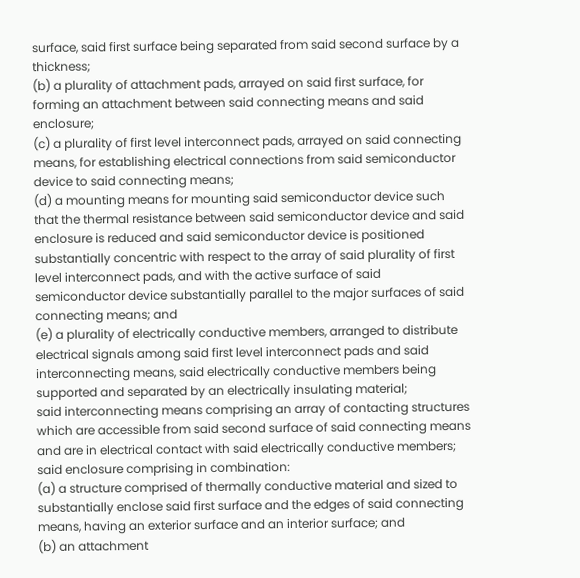surface, said first surface being separated from said second surface by a thickness;
(b) a plurality of attachment pads, arrayed on said first surface, for forming an attachment between said connecting means and said enclosure;
(c) a plurality of first level interconnect pads, arrayed on said connecting means, for establishing electrical connections from said semiconductor device to said connecting means;
(d) a mounting means for mounting said semiconductor device such that the thermal resistance between said semiconductor device and said enclosure is reduced and said semiconductor device is positioned substantially concentric with respect to the array of said plurality of first level interconnect pads, and with the active surface of said semiconductor device substantially parallel to the major surfaces of said connecting means; and
(e) a plurality of electrically conductive members, arranged to distribute electrical signals among said first level interconnect pads and said interconnecting means, said electrically conductive members being supported and separated by an electrically insulating material;
said interconnecting means comprising an array of contacting structures which are accessible from said second surface of said connecting means and are in electrical contact with said electrically conductive members;
said enclosure comprising in combination:
(a) a structure comprised of thermally conductive material and sized to substantially enclose said first surface and the edges of said connecting means, having an exterior surface and an interior surface; and
(b) an attachment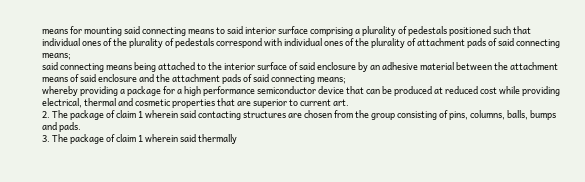means for mounting said connecting means to said interior surface comprising a plurality of pedestals positioned such that individual ones of the plurality of pedestals correspond with individual ones of the plurality of attachment pads of said connecting means;
said connecting means being attached to the interior surface of said enclosure by an adhesive material between the attachment means of said enclosure and the attachment pads of said connecting means;
whereby providing a package for a high performance semiconductor device that can be produced at reduced cost while providing electrical, thermal and cosmetic properties that are superior to current art.
2. The package of claim 1 wherein said contacting structures are chosen from the group consisting of pins, columns, balls, bumps and pads.
3. The package of claim 1 wherein said thermally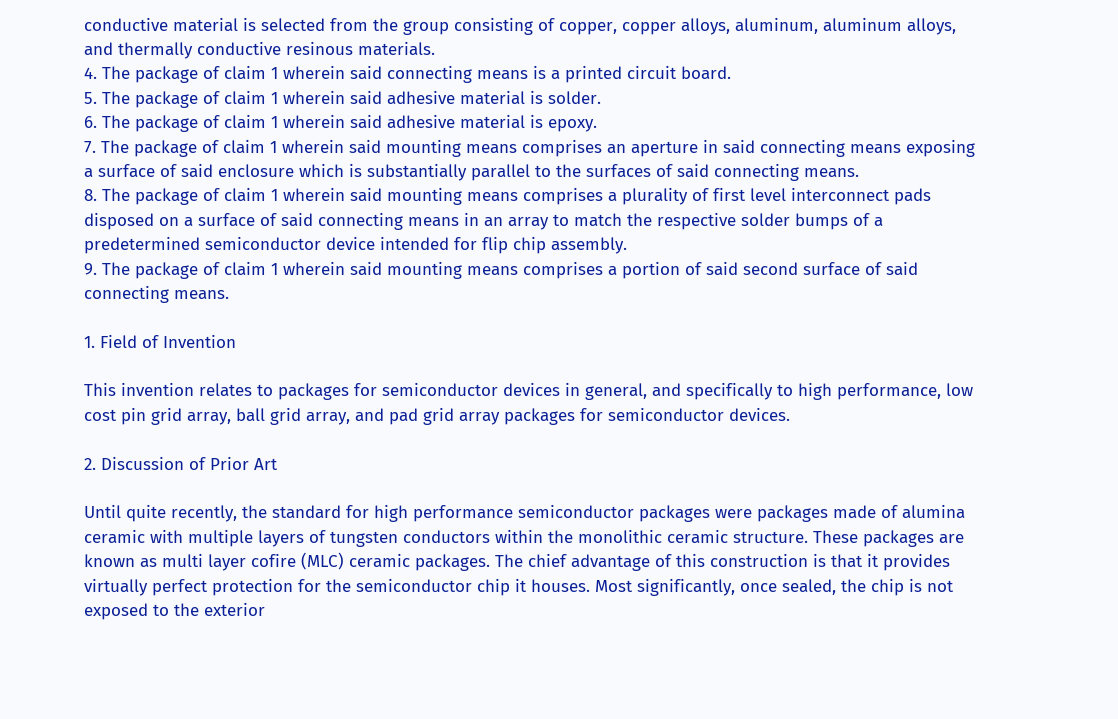conductive material is selected from the group consisting of copper, copper alloys, aluminum, aluminum alloys, and thermally conductive resinous materials.
4. The package of claim 1 wherein said connecting means is a printed circuit board.
5. The package of claim 1 wherein said adhesive material is solder.
6. The package of claim 1 wherein said adhesive material is epoxy.
7. The package of claim 1 wherein said mounting means comprises an aperture in said connecting means exposing a surface of said enclosure which is substantially parallel to the surfaces of said connecting means.
8. The package of claim 1 wherein said mounting means comprises a plurality of first level interconnect pads disposed on a surface of said connecting means in an array to match the respective solder bumps of a predetermined semiconductor device intended for flip chip assembly.
9. The package of claim 1 wherein said mounting means comprises a portion of said second surface of said connecting means.

1. Field of Invention

This invention relates to packages for semiconductor devices in general, and specifically to high performance, low cost pin grid array, ball grid array, and pad grid array packages for semiconductor devices.

2. Discussion of Prior Art

Until quite recently, the standard for high performance semiconductor packages were packages made of alumina ceramic with multiple layers of tungsten conductors within the monolithic ceramic structure. These packages are known as multi layer cofire (MLC) ceramic packages. The chief advantage of this construction is that it provides virtually perfect protection for the semiconductor chip it houses. Most significantly, once sealed, the chip is not exposed to the exterior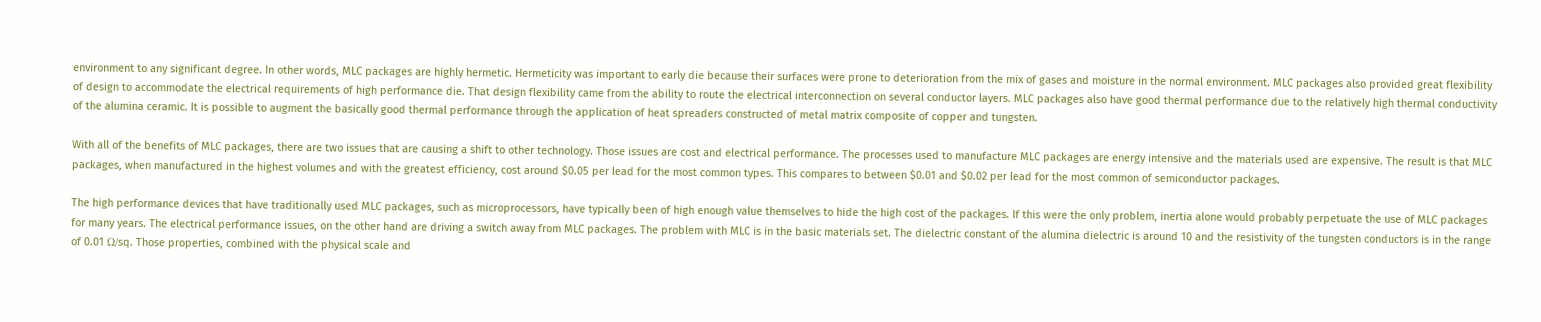environment to any significant degree. In other words, MLC packages are highly hermetic. Hermeticity was important to early die because their surfaces were prone to deterioration from the mix of gases and moisture in the normal environment. MLC packages also provided great flexibility of design to accommodate the electrical requirements of high performance die. That design flexibility came from the ability to route the electrical interconnection on several conductor layers. MLC packages also have good thermal performance due to the relatively high thermal conductivity of the alumina ceramic. It is possible to augment the basically good thermal performance through the application of heat spreaders constructed of metal matrix composite of copper and tungsten.

With all of the benefits of MLC packages, there are two issues that are causing a shift to other technology. Those issues are cost and electrical performance. The processes used to manufacture MLC packages are energy intensive and the materials used are expensive. The result is that MLC packages, when manufactured in the highest volumes and with the greatest efficiency, cost around $0.05 per lead for the most common types. This compares to between $0.01 and $0.02 per lead for the most common of semiconductor packages.

The high performance devices that have traditionally used MLC packages, such as microprocessors, have typically been of high enough value themselves to hide the high cost of the packages. If this were the only problem, inertia alone would probably perpetuate the use of MLC packages for many years. The electrical performance issues, on the other hand are driving a switch away from MLC packages. The problem with MLC is in the basic materials set. The dielectric constant of the alumina dielectric is around 10 and the resistivity of the tungsten conductors is in the range of 0.01 Ω/sq. Those properties, combined with the physical scale and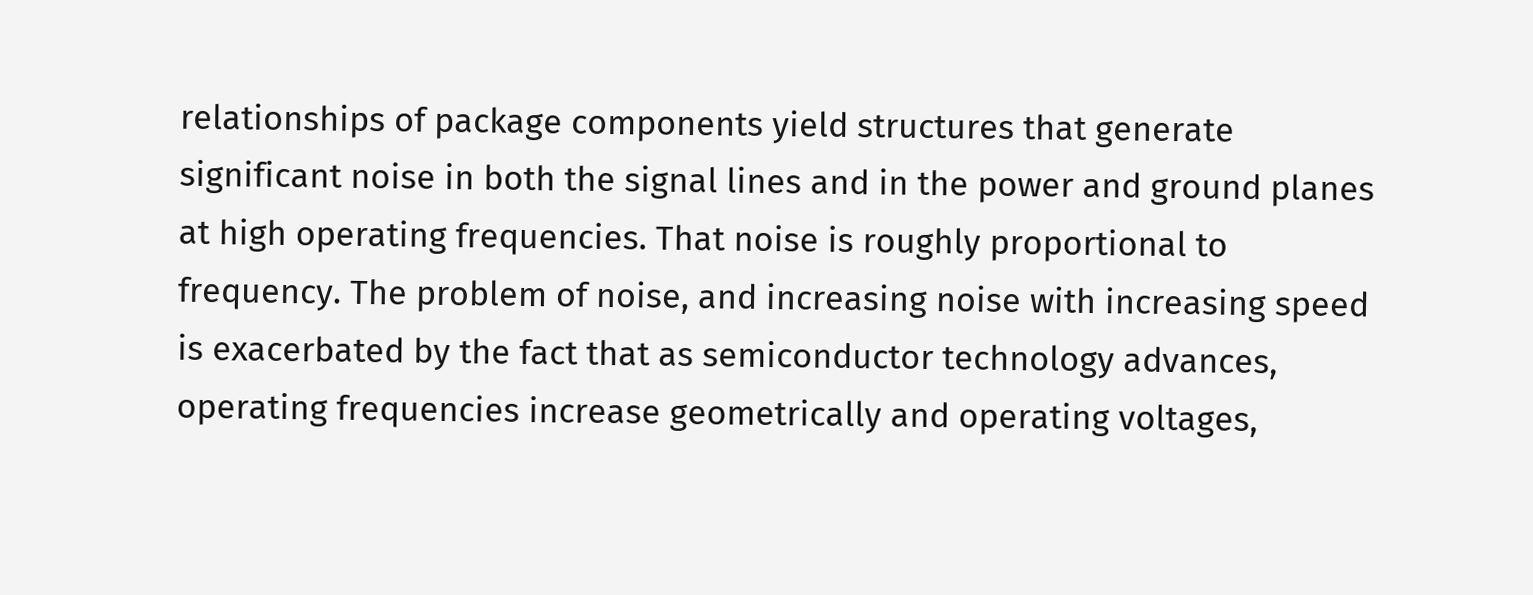relationships of package components yield structures that generate significant noise in both the signal lines and in the power and ground planes at high operating frequencies. That noise is roughly proportional to frequency. The problem of noise, and increasing noise with increasing speed is exacerbated by the fact that as semiconductor technology advances, operating frequencies increase geometrically and operating voltages,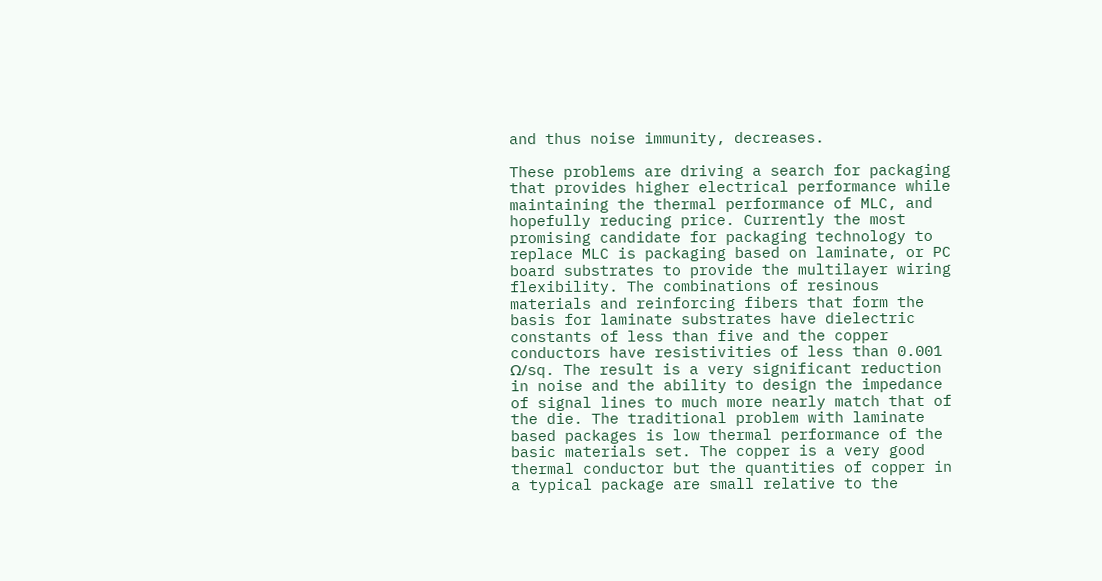and thus noise immunity, decreases.

These problems are driving a search for packaging that provides higher electrical performance while maintaining the thermal performance of MLC, and hopefully reducing price. Currently the most promising candidate for packaging technology to replace MLC is packaging based on laminate, or PC board substrates to provide the multilayer wiring flexibility. The combinations of resinous materials and reinforcing fibers that form the basis for laminate substrates have dielectric constants of less than five and the copper conductors have resistivities of less than 0.001 Ω/sq. The result is a very significant reduction in noise and the ability to design the impedance of signal lines to much more nearly match that of the die. The traditional problem with laminate based packages is low thermal performance of the basic materials set. The copper is a very good thermal conductor but the quantities of copper in a typical package are small relative to the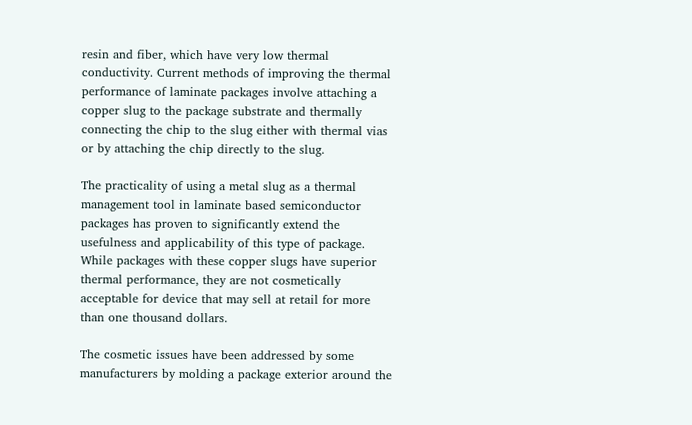resin and fiber, which have very low thermal conductivity. Current methods of improving the thermal performance of laminate packages involve attaching a copper slug to the package substrate and thermally connecting the chip to the slug either with thermal vias or by attaching the chip directly to the slug.

The practicality of using a metal slug as a thermal management tool in laminate based semiconductor packages has proven to significantly extend the usefulness and applicability of this type of package. While packages with these copper slugs have superior thermal performance, they are not cosmetically acceptable for device that may sell at retail for more than one thousand dollars.

The cosmetic issues have been addressed by some manufacturers by molding a package exterior around the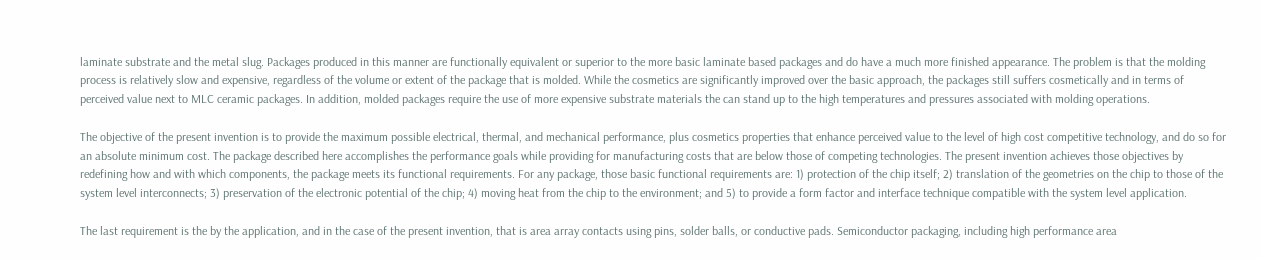laminate substrate and the metal slug. Packages produced in this manner are functionally equivalent or superior to the more basic laminate based packages and do have a much more finished appearance. The problem is that the molding process is relatively slow and expensive, regardless of the volume or extent of the package that is molded. While the cosmetics are significantly improved over the basic approach, the packages still suffers cosmetically and in terms of perceived value next to MLC ceramic packages. In addition, molded packages require the use of more expensive substrate materials the can stand up to the high temperatures and pressures associated with molding operations.

The objective of the present invention is to provide the maximum possible electrical, thermal, and mechanical performance, plus cosmetics properties that enhance perceived value to the level of high cost competitive technology, and do so for an absolute minimum cost. The package described here accomplishes the performance goals while providing for manufacturing costs that are below those of competing technologies. The present invention achieves those objectives by redefining how and with which components, the package meets its functional requirements. For any package, those basic functional requirements are: 1) protection of the chip itself; 2) translation of the geometries on the chip to those of the system level interconnects; 3) preservation of the electronic potential of the chip; 4) moving heat from the chip to the environment; and 5) to provide a form factor and interface technique compatible with the system level application.

The last requirement is the by the application, and in the case of the present invention, that is area array contacts using pins, solder balls, or conductive pads. Semiconductor packaging, including high performance area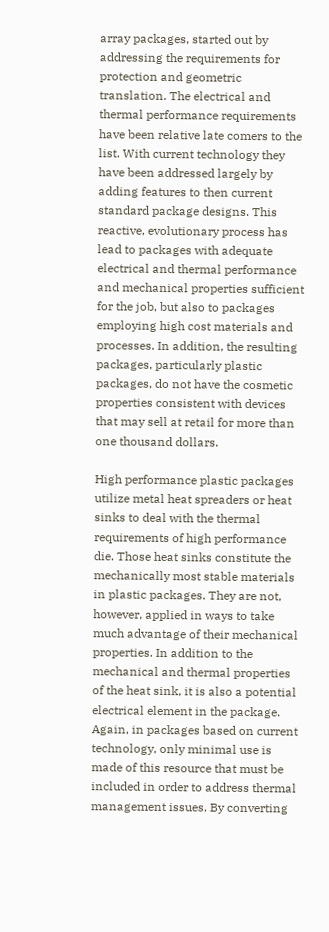array packages, started out by addressing the requirements for protection and geometric translation. The electrical and thermal performance requirements have been relative late comers to the list. With current technology they have been addressed largely by adding features to then current standard package designs. This reactive, evolutionary process has lead to packages with adequate electrical and thermal performance and mechanical properties sufficient for the job, but also to packages employing high cost materials and processes. In addition, the resulting packages, particularly plastic packages, do not have the cosmetic properties consistent with devices that may sell at retail for more than one thousand dollars.

High performance plastic packages utilize metal heat spreaders or heat sinks to deal with the thermal requirements of high performance die. Those heat sinks constitute the mechanically most stable materials in plastic packages. They are not, however, applied in ways to take much advantage of their mechanical properties. In addition to the mechanical and thermal properties of the heat sink, it is also a potential electrical element in the package. Again, in packages based on current technology, only minimal use is made of this resource that must be included in order to address thermal management issues. By converting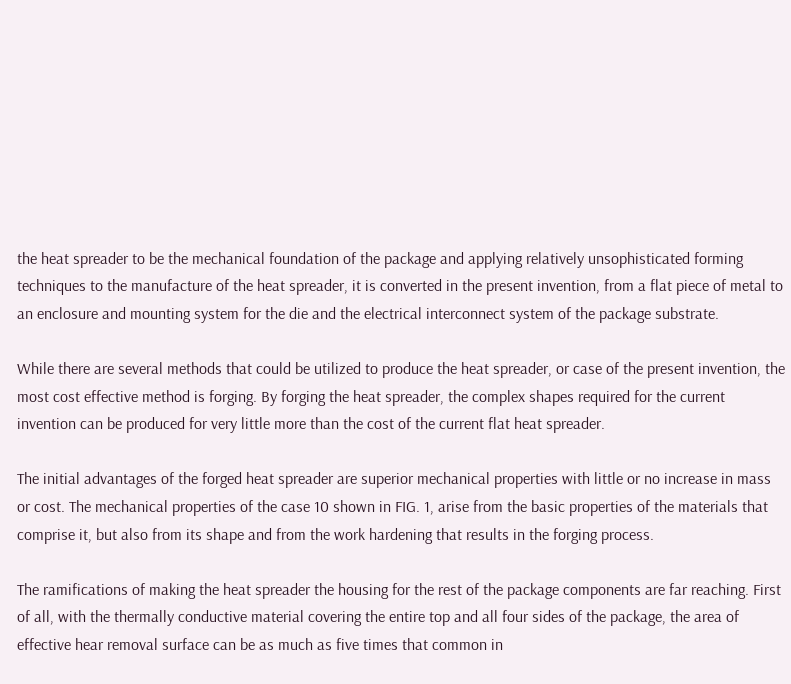the heat spreader to be the mechanical foundation of the package and applying relatively unsophisticated forming techniques to the manufacture of the heat spreader, it is converted in the present invention, from a flat piece of metal to an enclosure and mounting system for the die and the electrical interconnect system of the package substrate.

While there are several methods that could be utilized to produce the heat spreader, or case of the present invention, the most cost effective method is forging. By forging the heat spreader, the complex shapes required for the current invention can be produced for very little more than the cost of the current flat heat spreader.

The initial advantages of the forged heat spreader are superior mechanical properties with little or no increase in mass or cost. The mechanical properties of the case 10 shown in FIG. 1, arise from the basic properties of the materials that comprise it, but also from its shape and from the work hardening that results in the forging process.

The ramifications of making the heat spreader the housing for the rest of the package components are far reaching. First of all, with the thermally conductive material covering the entire top and all four sides of the package, the area of effective hear removal surface can be as much as five times that common in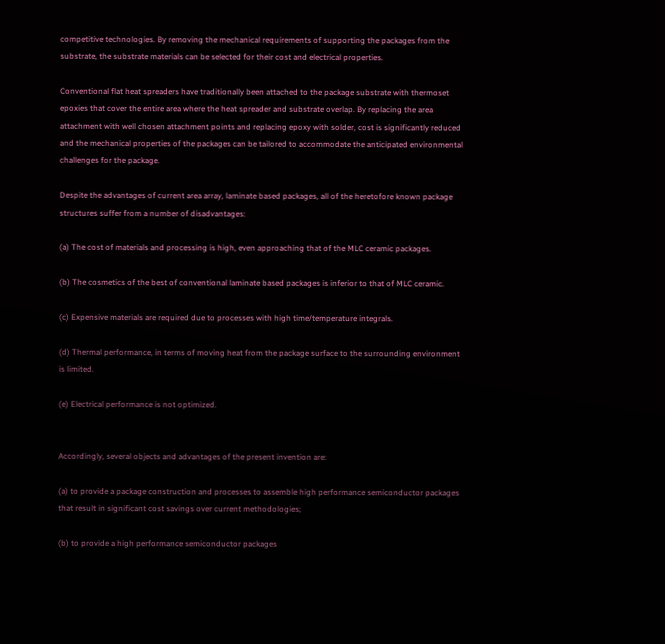competitive technologies. By removing the mechanical requirements of supporting the packages from the substrate, the substrate materials can be selected for their cost and electrical properties.

Conventional flat heat spreaders have traditionally been attached to the package substrate with thermoset epoxies that cover the entire area where the heat spreader and substrate overlap. By replacing the area attachment with well chosen attachment points and replacing epoxy with solder, cost is significantly reduced and the mechanical properties of the packages can be tailored to accommodate the anticipated environmental challenges for the package.

Despite the advantages of current area array, laminate based packages, all of the heretofore known package structures suffer from a number of disadvantages:

(a) The cost of materials and processing is high, even approaching that of the MLC ceramic packages.

(b) The cosmetics of the best of conventional laminate based packages is inferior to that of MLC ceramic.

(c) Expensive materials are required due to processes with high time/temperature integrals.

(d) Thermal performance, in terms of moving heat from the package surface to the surrounding environment is limited.

(e) Electrical performance is not optimized.


Accordingly, several objects and advantages of the present invention are:

(a) to provide a package construction and processes to assemble high performance semiconductor packages that result in significant cost savings over current methodologies;

(b) to provide a high performance semiconductor packages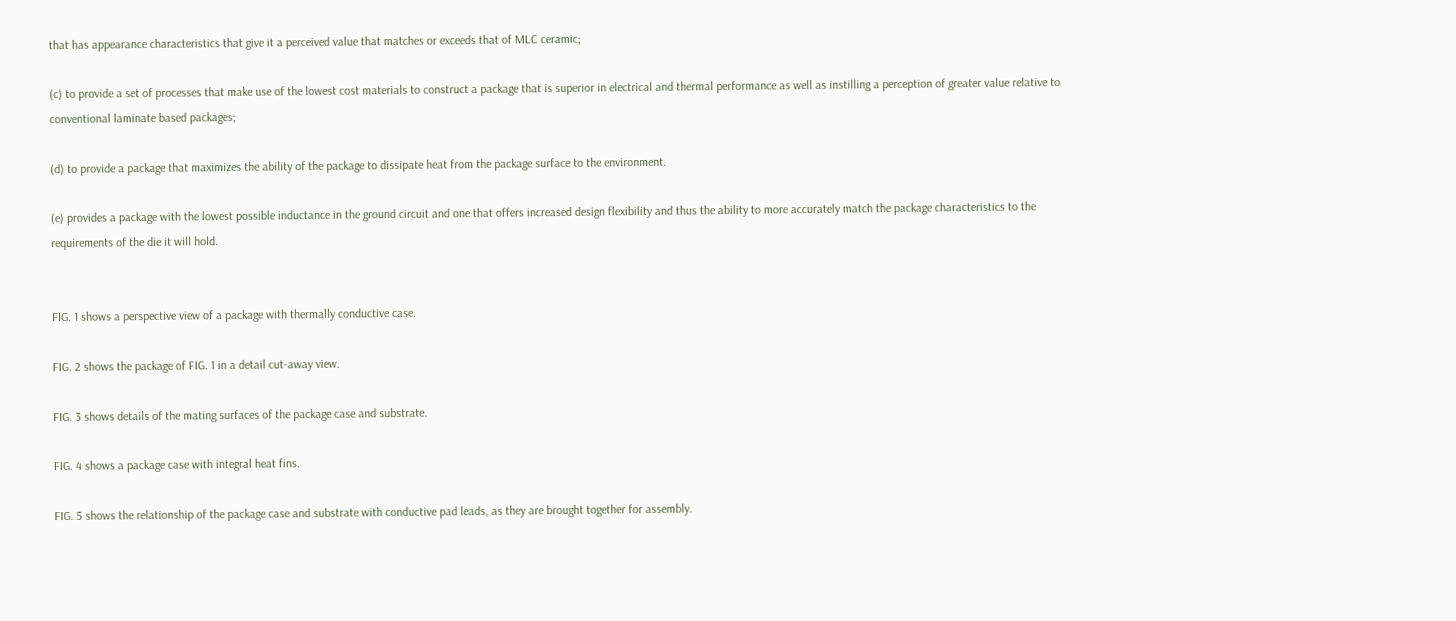that has appearance characteristics that give it a perceived value that matches or exceeds that of MLC ceramic;

(c) to provide a set of processes that make use of the lowest cost materials to construct a package that is superior in electrical and thermal performance as well as instilling a perception of greater value relative to conventional laminate based packages;

(d) to provide a package that maximizes the ability of the package to dissipate heat from the package surface to the environment.

(e) provides a package with the lowest possible inductance in the ground circuit and one that offers increased design flexibility and thus the ability to more accurately match the package characteristics to the requirements of the die it will hold.


FIG. 1 shows a perspective view of a package with thermally conductive case.

FIG. 2 shows the package of FIG. 1 in a detail cut-away view.

FIG. 3 shows details of the mating surfaces of the package case and substrate.

FIG. 4 shows a package case with integral heat fins.

FIG. 5 shows the relationship of the package case and substrate with conductive pad leads, as they are brought together for assembly.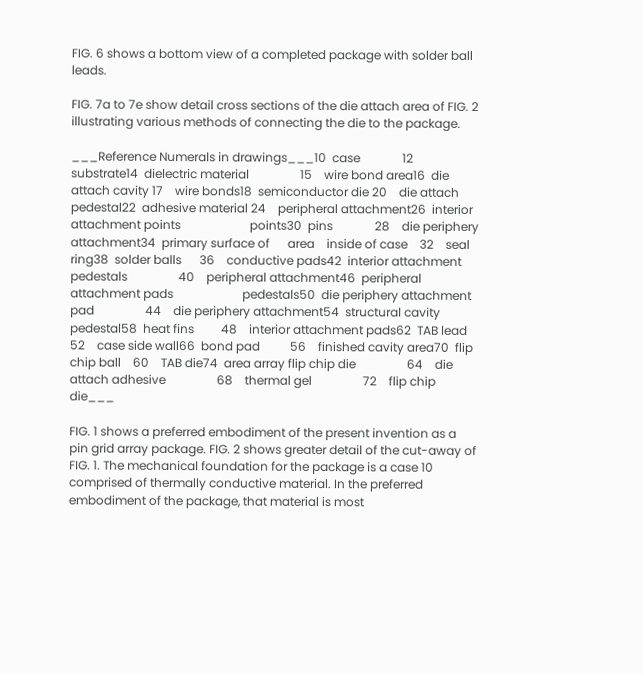FIG. 6 shows a bottom view of a completed package with solder ball leads.

FIG. 7a to 7e show detail cross sections of the die attach area of FIG. 2 illustrating various methods of connecting the die to the package.

___Reference Numerals in drawings___10  case              12    substrate14  dielectric material                 15    wire bond area16  die attach cavity 17    wire bonds18  semiconductor die 20    die attach pedestal22  adhesive material 24    peripheral attachment26  interior attachment points                       points30  pins              28    die periphery attachment34  primary surface of      area    inside of case    32    seal ring38  solder balls      36    conductive pads42  interior attachment pedestals                 40    peripheral attachment46  peripheral attachment pads                       pedestals50  die periphery attachment pad                 44    die periphery attachment54  structural cavity       pedestal58  heat fins         48    interior attachment pads62  TAB lead          52    case side wall66  bond pad          56    finished cavity area70  flip chip ball    60    TAB die74  area array flip chip die                 64    die attach adhesive                 68    thermal gel                 72    flip chip die___

FIG. 1 shows a preferred embodiment of the present invention as a pin grid array package. FIG. 2 shows greater detail of the cut-away of FIG. 1. The mechanical foundation for the package is a case 10 comprised of thermally conductive material. In the preferred embodiment of the package, that material is most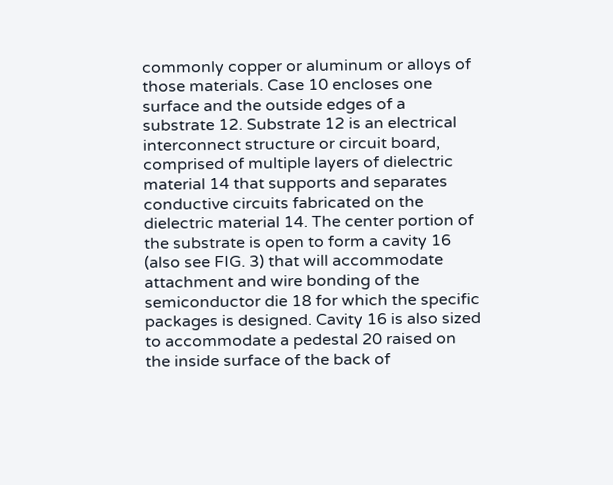commonly copper or aluminum or alloys of those materials. Case 10 encloses one surface and the outside edges of a substrate 12. Substrate 12 is an electrical interconnect structure or circuit board, comprised of multiple layers of dielectric material 14 that supports and separates conductive circuits fabricated on the dielectric material 14. The center portion of the substrate is open to form a cavity 16 (also see FIG. 3) that will accommodate attachment and wire bonding of the semiconductor die 18 for which the specific packages is designed. Cavity 16 is also sized to accommodate a pedestal 20 raised on the inside surface of the back of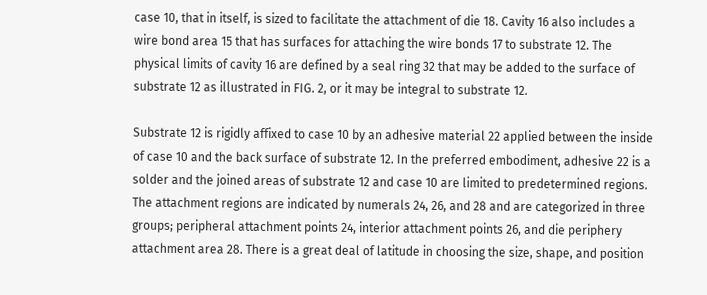case 10, that in itself, is sized to facilitate the attachment of die 18. Cavity 16 also includes a wire bond area 15 that has surfaces for attaching the wire bonds 17 to substrate 12. The physical limits of cavity 16 are defined by a seal ring 32 that may be added to the surface of substrate 12 as illustrated in FIG. 2, or it may be integral to substrate 12.

Substrate 12 is rigidly affixed to case 10 by an adhesive material 22 applied between the inside of case 10 and the back surface of substrate 12. In the preferred embodiment, adhesive 22 is a solder and the joined areas of substrate 12 and case 10 are limited to predetermined regions. The attachment regions are indicated by numerals 24, 26, and 28 and are categorized in three groups; peripheral attachment points 24, interior attachment points 26, and die periphery attachment area 28. There is a great deal of latitude in choosing the size, shape, and position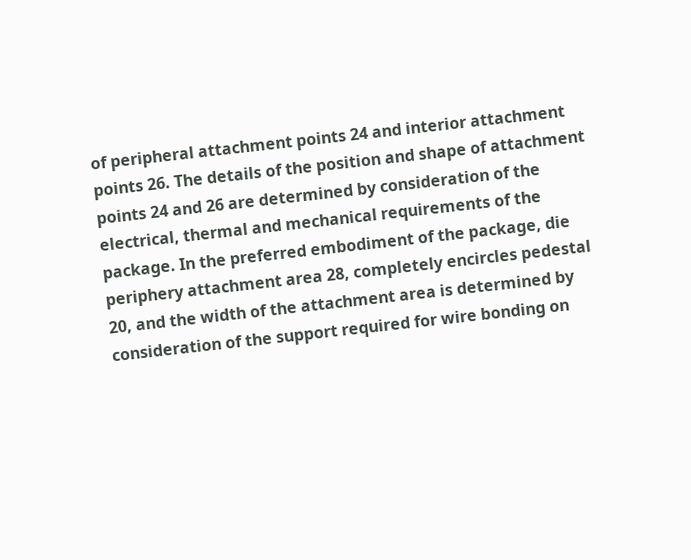of peripheral attachment points 24 and interior attachment points 26. The details of the position and shape of attachment points 24 and 26 are determined by consideration of the electrical, thermal and mechanical requirements of the package. In the preferred embodiment of the package, die periphery attachment area 28, completely encircles pedestal 20, and the width of the attachment area is determined by consideration of the support required for wire bonding on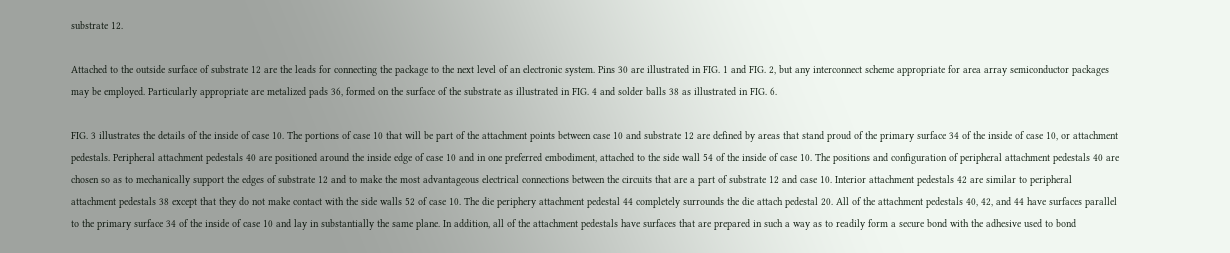substrate 12.

Attached to the outside surface of substrate 12 are the leads for connecting the package to the next level of an electronic system. Pins 30 are illustrated in FIG. 1 and FIG. 2, but any interconnect scheme appropriate for area array semiconductor packages may be employed. Particularly appropriate are metalized pads 36, formed on the surface of the substrate as illustrated in FIG. 4 and solder balls 38 as illustrated in FIG. 6.

FIG. 3 illustrates the details of the inside of case 10. The portions of case 10 that will be part of the attachment points between case 10 and substrate 12 are defined by areas that stand proud of the primary surface 34 of the inside of case 10, or attachment pedestals. Peripheral attachment pedestals 40 are positioned around the inside edge of case 10 and in one preferred embodiment, attached to the side wall 54 of the inside of case 10. The positions and configuration of peripheral attachment pedestals 40 are chosen so as to mechanically support the edges of substrate 12 and to make the most advantageous electrical connections between the circuits that are a part of substrate 12 and case 10. Interior attachment pedestals 42 are similar to peripheral attachment pedestals 38 except that they do not make contact with the side walls 52 of case 10. The die periphery attachment pedestal 44 completely surrounds the die attach pedestal 20. All of the attachment pedestals 40, 42, and 44 have surfaces parallel to the primary surface 34 of the inside of case 10 and lay in substantially the same plane. In addition, all of the attachment pedestals have surfaces that are prepared in such a way as to readily form a secure bond with the adhesive used to bond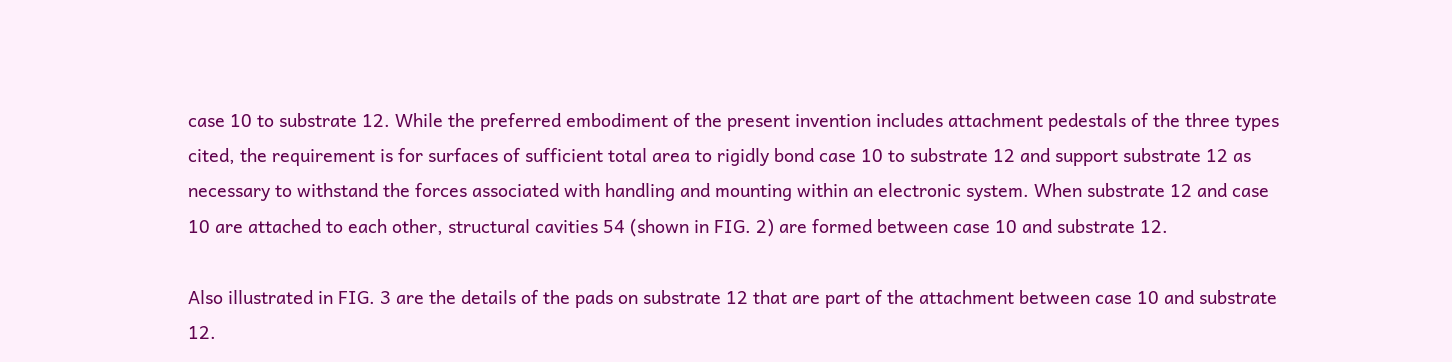case 10 to substrate 12. While the preferred embodiment of the present invention includes attachment pedestals of the three types cited, the requirement is for surfaces of sufficient total area to rigidly bond case 10 to substrate 12 and support substrate 12 as necessary to withstand the forces associated with handling and mounting within an electronic system. When substrate 12 and case 10 are attached to each other, structural cavities 54 (shown in FIG. 2) are formed between case 10 and substrate 12.

Also illustrated in FIG. 3 are the details of the pads on substrate 12 that are part of the attachment between case 10 and substrate 12.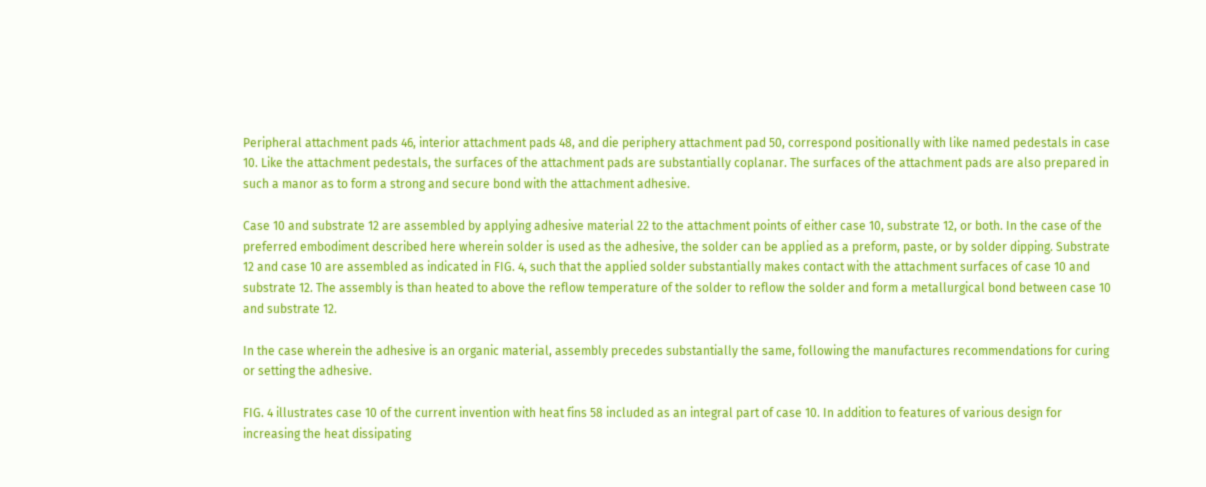Peripheral attachment pads 46, interior attachment pads 48, and die periphery attachment pad 50, correspond positionally with like named pedestals in case 10. Like the attachment pedestals, the surfaces of the attachment pads are substantially coplanar. The surfaces of the attachment pads are also prepared in such a manor as to form a strong and secure bond with the attachment adhesive.

Case 10 and substrate 12 are assembled by applying adhesive material 22 to the attachment points of either case 10, substrate 12, or both. In the case of the preferred embodiment described here wherein solder is used as the adhesive, the solder can be applied as a preform, paste, or by solder dipping. Substrate 12 and case 10 are assembled as indicated in FIG. 4, such that the applied solder substantially makes contact with the attachment surfaces of case 10 and substrate 12. The assembly is than heated to above the reflow temperature of the solder to reflow the solder and form a metallurgical bond between case 10 and substrate 12.

In the case wherein the adhesive is an organic material, assembly precedes substantially the same, following the manufactures recommendations for curing or setting the adhesive.

FIG. 4 illustrates case 10 of the current invention with heat fins 58 included as an integral part of case 10. In addition to features of various design for increasing the heat dissipating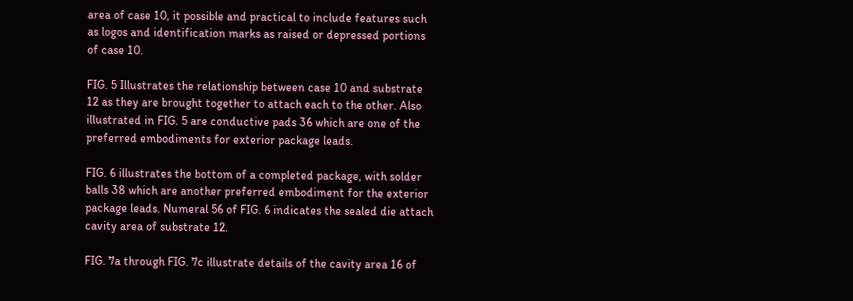area of case 10, it possible and practical to include features such as logos and identification marks as raised or depressed portions of case 10.

FIG. 5 Illustrates the relationship between case 10 and substrate 12 as they are brought together to attach each to the other. Also illustrated in FIG. 5 are conductive pads 36 which are one of the preferred embodiments for exterior package leads.

FIG. 6 illustrates the bottom of a completed package, with solder balls 38 which are another preferred embodiment for the exterior package leads. Numeral 56 of FIG. 6 indicates the sealed die attach cavity area of substrate 12.

FIG. 7a through FIG. 7c illustrate details of the cavity area 16 of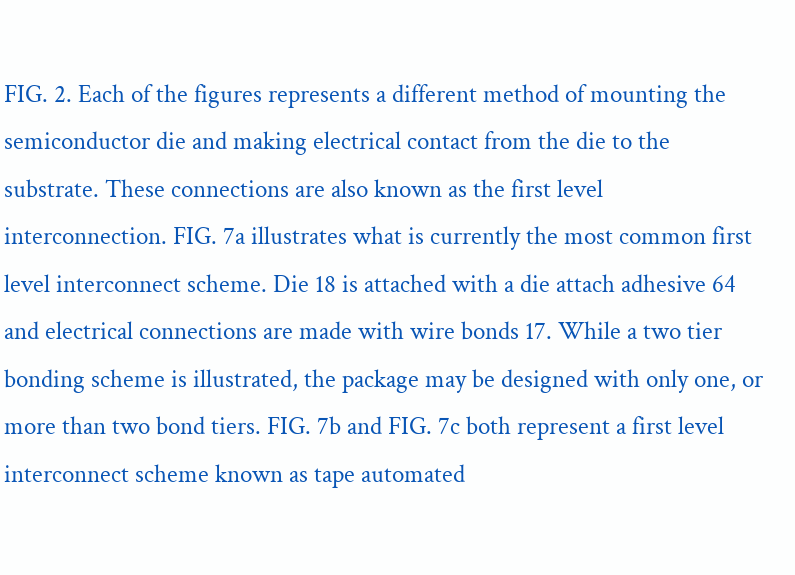FIG. 2. Each of the figures represents a different method of mounting the semiconductor die and making electrical contact from the die to the substrate. These connections are also known as the first level interconnection. FIG. 7a illustrates what is currently the most common first level interconnect scheme. Die 18 is attached with a die attach adhesive 64 and electrical connections are made with wire bonds 17. While a two tier bonding scheme is illustrated, the package may be designed with only one, or more than two bond tiers. FIG. 7b and FIG. 7c both represent a first level interconnect scheme known as tape automated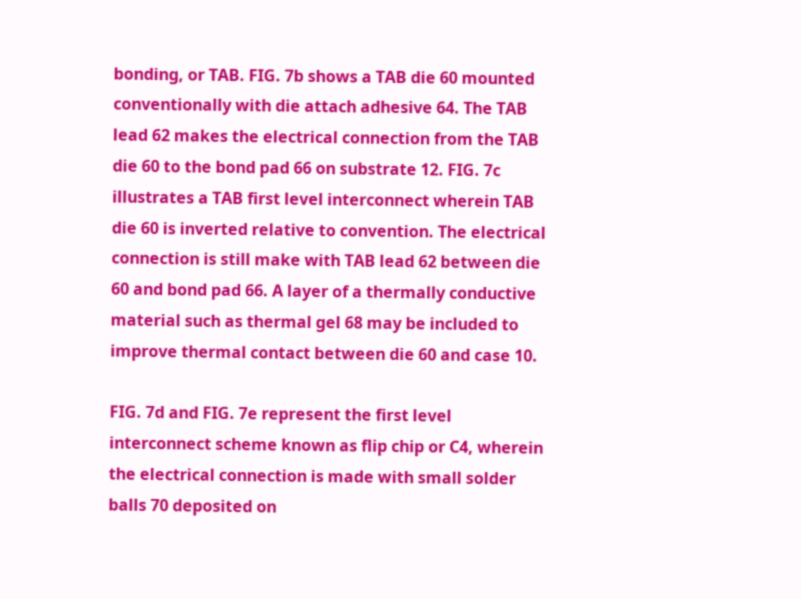bonding, or TAB. FIG. 7b shows a TAB die 60 mounted conventionally with die attach adhesive 64. The TAB lead 62 makes the electrical connection from the TAB die 60 to the bond pad 66 on substrate 12. FIG. 7c illustrates a TAB first level interconnect wherein TAB die 60 is inverted relative to convention. The electrical connection is still make with TAB lead 62 between die 60 and bond pad 66. A layer of a thermally conductive material such as thermal gel 68 may be included to improve thermal contact between die 60 and case 10.

FIG. 7d and FIG. 7e represent the first level interconnect scheme known as flip chip or C4, wherein the electrical connection is made with small solder balls 70 deposited on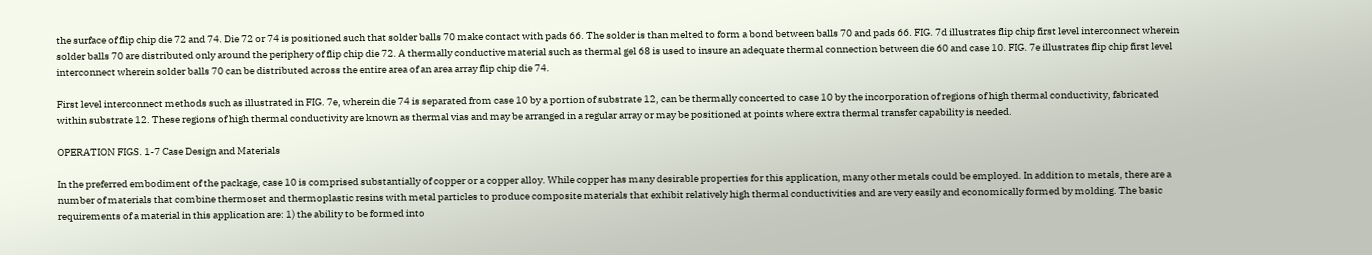the surface of flip chip die 72 and 74. Die 72 or 74 is positioned such that solder balls 70 make contact with pads 66. The solder is than melted to form a bond between balls 70 and pads 66. FIG. 7d illustrates flip chip first level interconnect wherein solder balls 70 are distributed only around the periphery of flip chip die 72. A thermally conductive material such as thermal gel 68 is used to insure an adequate thermal connection between die 60 and case 10. FIG. 7e illustrates flip chip first level interconnect wherein solder balls 70 can be distributed across the entire area of an area array flip chip die 74.

First level interconnect methods such as illustrated in FIG. 7e, wherein die 74 is separated from case 10 by a portion of substrate 12, can be thermally concerted to case 10 by the incorporation of regions of high thermal conductivity, fabricated within substrate 12. These regions of high thermal conductivity are known as thermal vias and may be arranged in a regular array or may be positioned at points where extra thermal transfer capability is needed.

OPERATION FIGS. 1-7 Case Design and Materials

In the preferred embodiment of the package, case 10 is comprised substantially of copper or a copper alloy. While copper has many desirable properties for this application, many other metals could be employed. In addition to metals, there are a number of materials that combine thermoset and thermoplastic resins with metal particles to produce composite materials that exhibit relatively high thermal conductivities and are very easily and economically formed by molding. The basic requirements of a material in this application are: 1) the ability to be formed into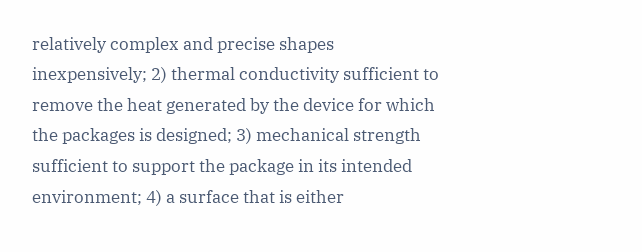relatively complex and precise shapes inexpensively; 2) thermal conductivity sufficient to remove the heat generated by the device for which the packages is designed; 3) mechanical strength sufficient to support the package in its intended environment; 4) a surface that is either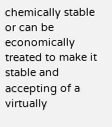chemically stable or can be economically treated to make it stable and accepting of a virtually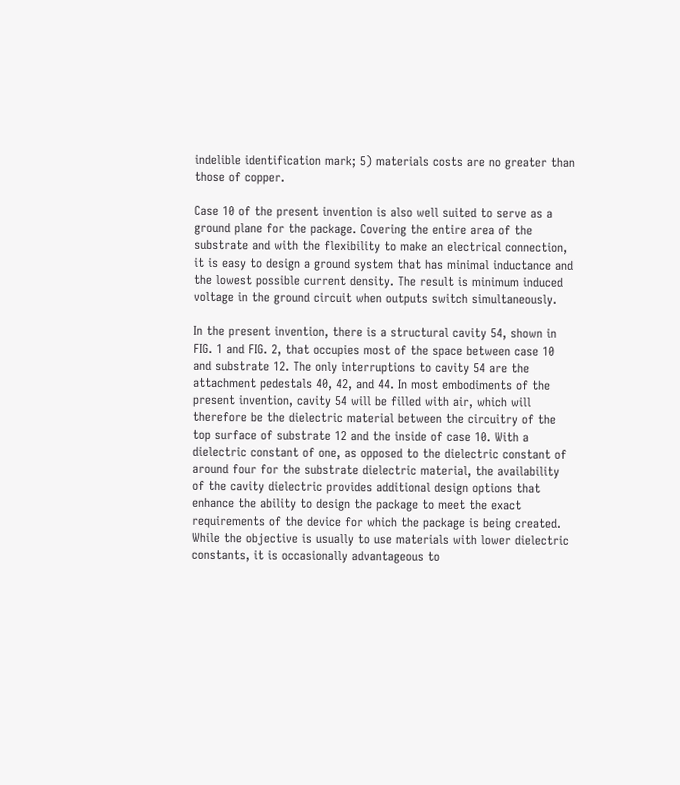indelible identification mark; 5) materials costs are no greater than those of copper.

Case 10 of the present invention is also well suited to serve as a ground plane for the package. Covering the entire area of the substrate and with the flexibility to make an electrical connection, it is easy to design a ground system that has minimal inductance and the lowest possible current density. The result is minimum induced voltage in the ground circuit when outputs switch simultaneously.

In the present invention, there is a structural cavity 54, shown in FIG. 1 and FIG. 2, that occupies most of the space between case 10 and substrate 12. The only interruptions to cavity 54 are the attachment pedestals 40, 42, and 44. In most embodiments of the present invention, cavity 54 will be filled with air, which will therefore be the dielectric material between the circuitry of the top surface of substrate 12 and the inside of case 10. With a dielectric constant of one, as opposed to the dielectric constant of around four for the substrate dielectric material, the availability of the cavity dielectric provides additional design options that enhance the ability to design the package to meet the exact requirements of the device for which the package is being created. While the objective is usually to use materials with lower dielectric constants, it is occasionally advantageous to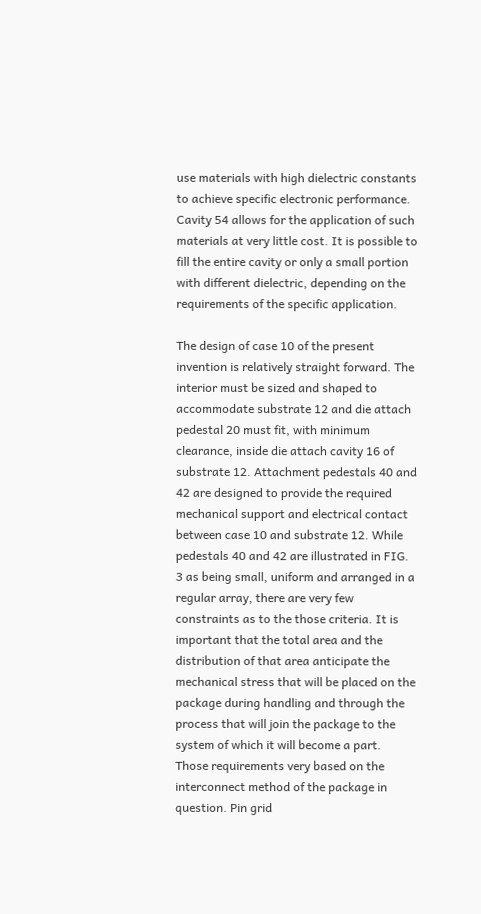use materials with high dielectric constants to achieve specific electronic performance. Cavity 54 allows for the application of such materials at very little cost. It is possible to fill the entire cavity or only a small portion with different dielectric, depending on the requirements of the specific application.

The design of case 10 of the present invention is relatively straight forward. The interior must be sized and shaped to accommodate substrate 12 and die attach pedestal 20 must fit, with minimum clearance, inside die attach cavity 16 of substrate 12. Attachment pedestals 40 and 42 are designed to provide the required mechanical support and electrical contact between case 10 and substrate 12. While pedestals 40 and 42 are illustrated in FIG. 3 as being small, uniform and arranged in a regular array, there are very few constraints as to the those criteria. It is important that the total area and the distribution of that area anticipate the mechanical stress that will be placed on the package during handling and through the process that will join the package to the system of which it will become a part. Those requirements very based on the interconnect method of the package in question. Pin grid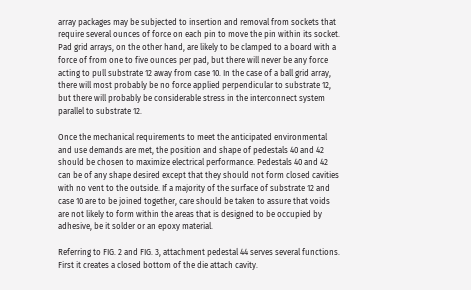array packages may be subjected to insertion and removal from sockets that require several ounces of force on each pin to move the pin within its socket. Pad grid arrays, on the other hand, are likely to be clamped to a board with a force of from one to five ounces per pad, but there will never be any force acting to pull substrate 12 away from case 10. In the case of a ball grid array, there will most probably be no force applied perpendicular to substrate 12, but there will probably be considerable stress in the interconnect system parallel to substrate 12.

Once the mechanical requirements to meet the anticipated environmental and use demands are met, the position and shape of pedestals 40 and 42 should be chosen to maximize electrical performance. Pedestals 40 and 42 can be of any shape desired except that they should not form closed cavities with no vent to the outside. If a majority of the surface of substrate 12 and case 10 are to be joined together, care should be taken to assure that voids are not likely to form within the areas that is designed to be occupied by adhesive, be it solder or an epoxy material.

Referring to FIG. 2 and FIG. 3, attachment pedestal 44 serves several functions. First it creates a closed bottom of the die attach cavity.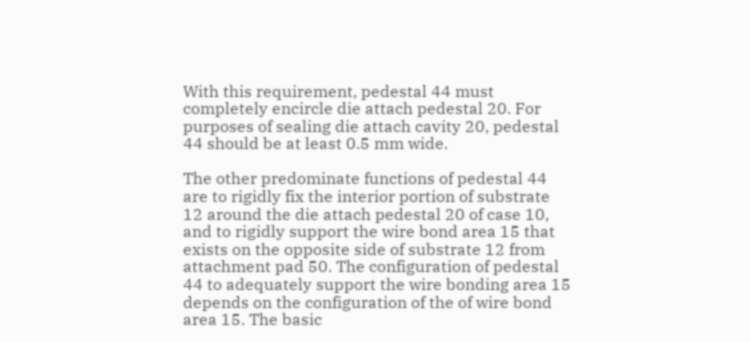With this requirement, pedestal 44 must completely encircle die attach pedestal 20. For purposes of sealing die attach cavity 20, pedestal 44 should be at least 0.5 mm wide.

The other predominate functions of pedestal 44 are to rigidly fix the interior portion of substrate 12 around the die attach pedestal 20 of case 10, and to rigidly support the wire bond area 15 that exists on the opposite side of substrate 12 from attachment pad 50. The configuration of pedestal 44 to adequately support the wire bonding area 15 depends on the configuration of the of wire bond area 15. The basic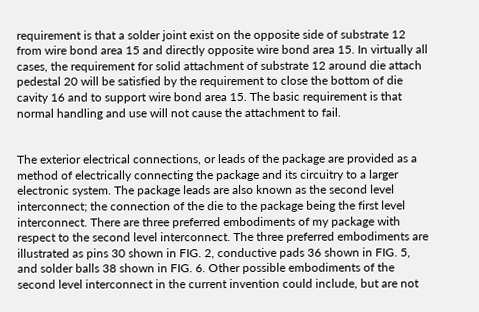requirement is that a solder joint exist on the opposite side of substrate 12 from wire bond area 15 and directly opposite wire bond area 15. In virtually all cases, the requirement for solid attachment of substrate 12 around die attach pedestal 20 will be satisfied by the requirement to close the bottom of die cavity 16 and to support wire bond area 15. The basic requirement is that normal handling and use will not cause the attachment to fail.


The exterior electrical connections, or leads of the package are provided as a method of electrically connecting the package and its circuitry to a larger electronic system. The package leads are also known as the second level interconnect; the connection of the die to the package being the first level interconnect. There are three preferred embodiments of my package with respect to the second level interconnect. The three preferred embodiments are illustrated as pins 30 shown in FIG. 2, conductive pads 36 shown in FIG. 5, and solder balls 38 shown in FIG. 6. Other possible embodiments of the second level interconnect in the current invention could include, but are not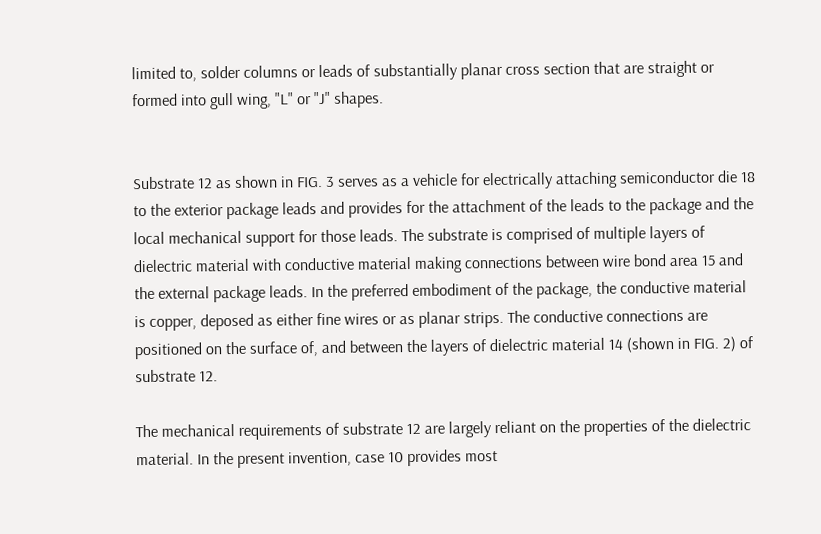limited to, solder columns or leads of substantially planar cross section that are straight or formed into gull wing, "L" or "J" shapes.


Substrate 12 as shown in FIG. 3 serves as a vehicle for electrically attaching semiconductor die 18 to the exterior package leads and provides for the attachment of the leads to the package and the local mechanical support for those leads. The substrate is comprised of multiple layers of dielectric material with conductive material making connections between wire bond area 15 and the external package leads. In the preferred embodiment of the package, the conductive material is copper, deposed as either fine wires or as planar strips. The conductive connections are positioned on the surface of, and between the layers of dielectric material 14 (shown in FIG. 2) of substrate 12.

The mechanical requirements of substrate 12 are largely reliant on the properties of the dielectric material. In the present invention, case 10 provides most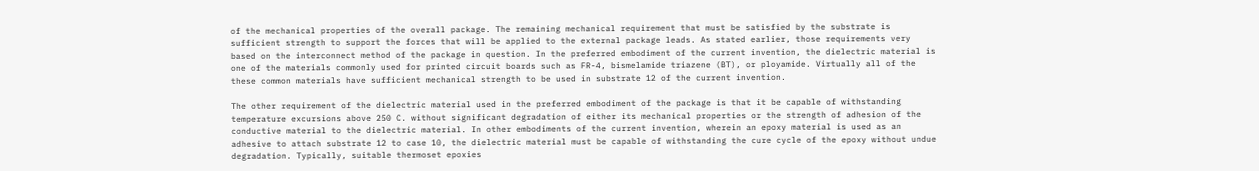of the mechanical properties of the overall package. The remaining mechanical requirement that must be satisfied by the substrate is sufficient strength to support the forces that will be applied to the external package leads. As stated earlier, those requirements very based on the interconnect method of the package in question. In the preferred embodiment of the current invention, the dielectric material is one of the materials commonly used for printed circuit boards such as FR-4, bismelamide triazene (BT), or ployamide. Virtually all of the these common materials have sufficient mechanical strength to be used in substrate 12 of the current invention.

The other requirement of the dielectric material used in the preferred embodiment of the package is that it be capable of withstanding temperature excursions above 250 C. without significant degradation of either its mechanical properties or the strength of adhesion of the conductive material to the dielectric material. In other embodiments of the current invention, wherein an epoxy material is used as an adhesive to attach substrate 12 to case 10, the dielectric material must be capable of withstanding the cure cycle of the epoxy without undue degradation. Typically, suitable thermoset epoxies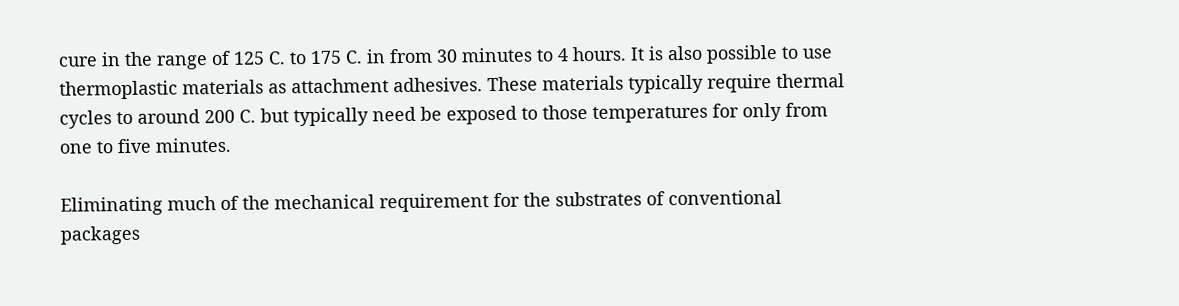cure in the range of 125 C. to 175 C. in from 30 minutes to 4 hours. It is also possible to use thermoplastic materials as attachment adhesives. These materials typically require thermal cycles to around 200 C. but typically need be exposed to those temperatures for only from one to five minutes.

Eliminating much of the mechanical requirement for the substrates of conventional packages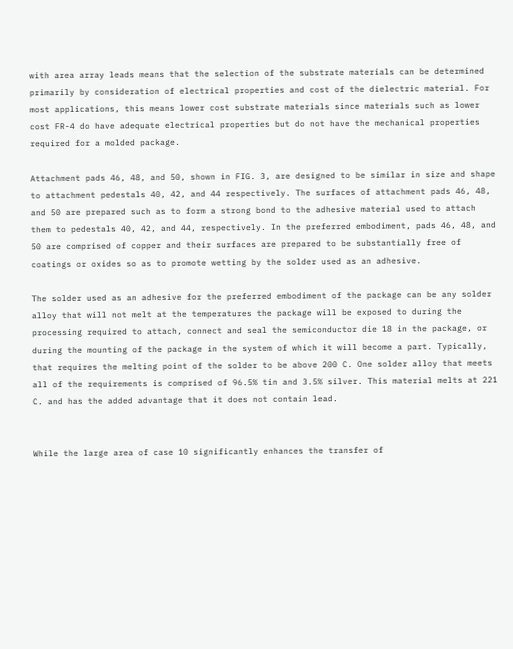with area array leads means that the selection of the substrate materials can be determined primarily by consideration of electrical properties and cost of the dielectric material. For most applications, this means lower cost substrate materials since materials such as lower cost FR-4 do have adequate electrical properties but do not have the mechanical properties required for a molded package.

Attachment pads 46, 48, and 50, shown in FIG. 3, are designed to be similar in size and shape to attachment pedestals 40, 42, and 44 respectively. The surfaces of attachment pads 46, 48, and 50 are prepared such as to form a strong bond to the adhesive material used to attach them to pedestals 40, 42, and 44, respectively. In the preferred embodiment, pads 46, 48, and 50 are comprised of copper and their surfaces are prepared to be substantially free of coatings or oxides so as to promote wetting by the solder used as an adhesive.

The solder used as an adhesive for the preferred embodiment of the package can be any solder alloy that will not melt at the temperatures the package will be exposed to during the processing required to attach, connect and seal the semiconductor die 18 in the package, or during the mounting of the package in the system of which it will become a part. Typically, that requires the melting point of the solder to be above 200 C. One solder alloy that meets all of the requirements is comprised of 96.5% tin and 3.5% silver. This material melts at 221 C. and has the added advantage that it does not contain lead.


While the large area of case 10 significantly enhances the transfer of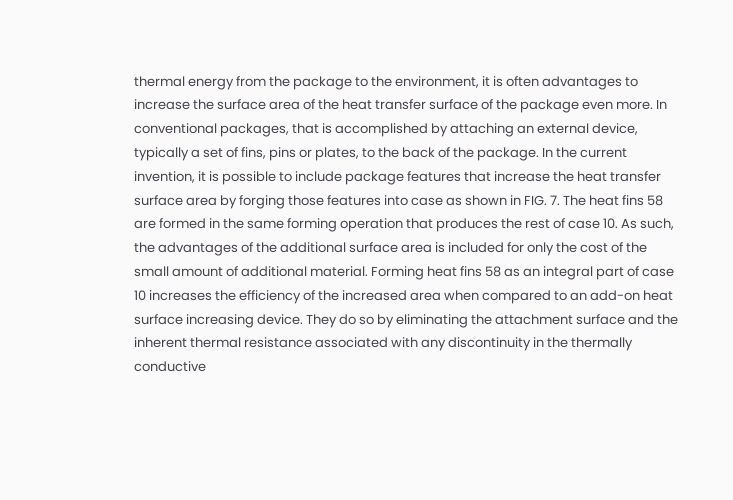thermal energy from the package to the environment, it is often advantages to increase the surface area of the heat transfer surface of the package even more. In conventional packages, that is accomplished by attaching an external device, typically a set of fins, pins or plates, to the back of the package. In the current invention, it is possible to include package features that increase the heat transfer surface area by forging those features into case as shown in FIG. 7. The heat fins 58 are formed in the same forming operation that produces the rest of case 10. As such, the advantages of the additional surface area is included for only the cost of the small amount of additional material. Forming heat fins 58 as an integral part of case 10 increases the efficiency of the increased area when compared to an add-on heat surface increasing device. They do so by eliminating the attachment surface and the inherent thermal resistance associated with any discontinuity in the thermally conductive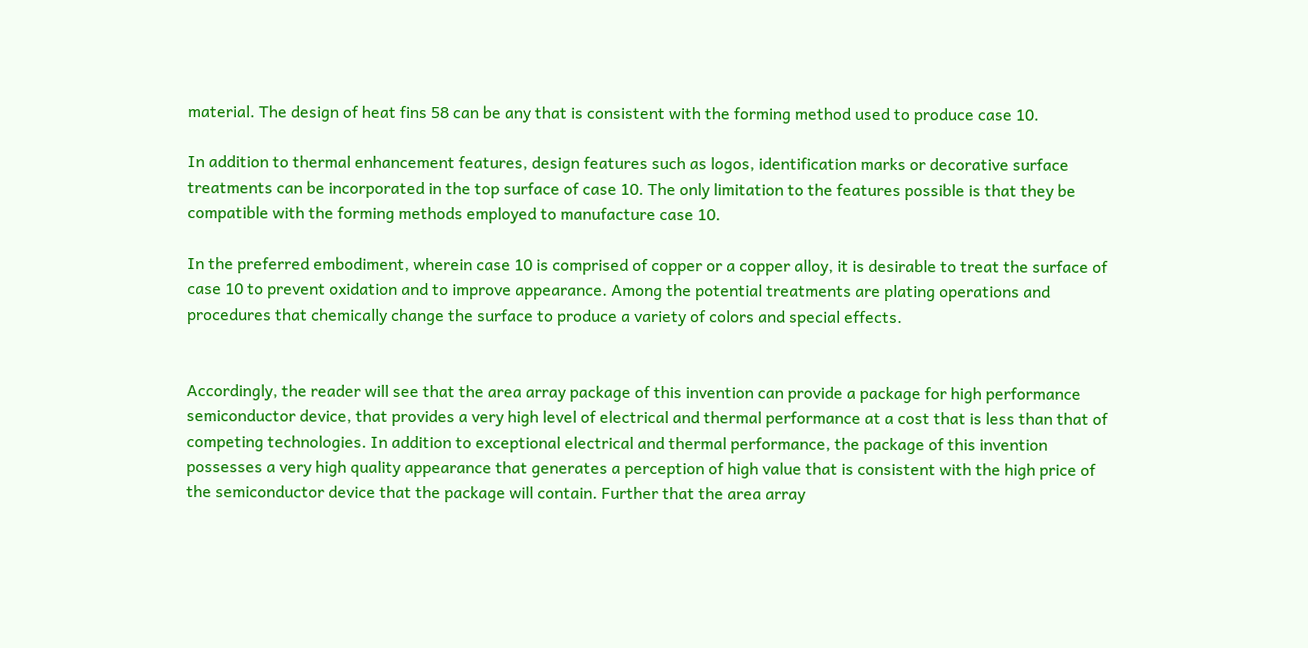material. The design of heat fins 58 can be any that is consistent with the forming method used to produce case 10.

In addition to thermal enhancement features, design features such as logos, identification marks or decorative surface treatments can be incorporated in the top surface of case 10. The only limitation to the features possible is that they be compatible with the forming methods employed to manufacture case 10.

In the preferred embodiment, wherein case 10 is comprised of copper or a copper alloy, it is desirable to treat the surface of case 10 to prevent oxidation and to improve appearance. Among the potential treatments are plating operations and procedures that chemically change the surface to produce a variety of colors and special effects.


Accordingly, the reader will see that the area array package of this invention can provide a package for high performance semiconductor device, that provides a very high level of electrical and thermal performance at a cost that is less than that of competing technologies. In addition to exceptional electrical and thermal performance, the package of this invention possesses a very high quality appearance that generates a perception of high value that is consistent with the high price of the semiconductor device that the package will contain. Further that the area array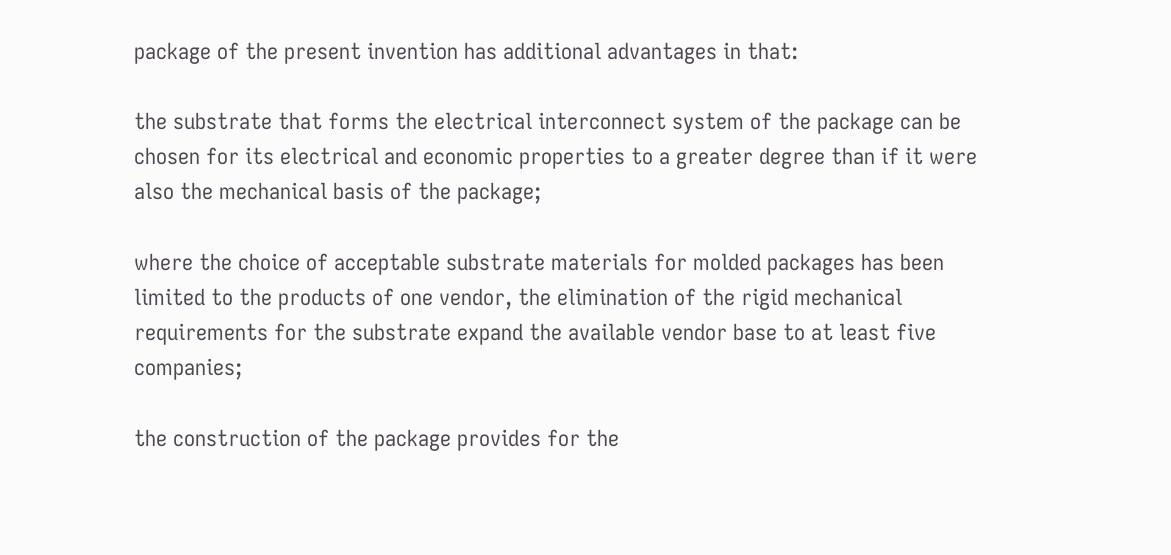package of the present invention has additional advantages in that:

the substrate that forms the electrical interconnect system of the package can be chosen for its electrical and economic properties to a greater degree than if it were also the mechanical basis of the package;

where the choice of acceptable substrate materials for molded packages has been limited to the products of one vendor, the elimination of the rigid mechanical requirements for the substrate expand the available vendor base to at least five companies;

the construction of the package provides for the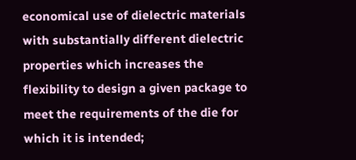economical use of dielectric materials with substantially different dielectric properties which increases the flexibility to design a given package to meet the requirements of the die for which it is intended;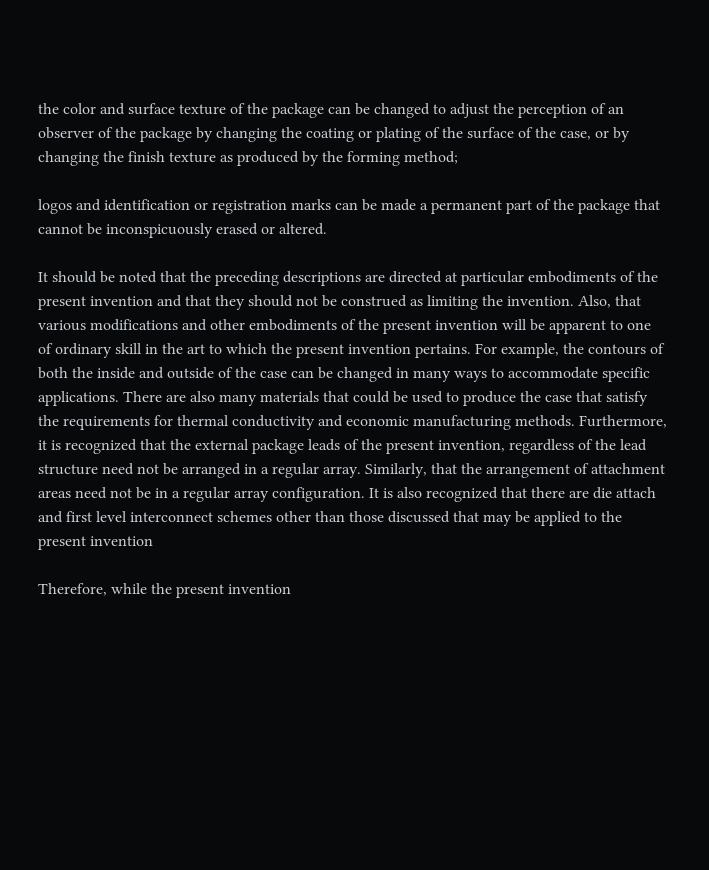the color and surface texture of the package can be changed to adjust the perception of an observer of the package by changing the coating or plating of the surface of the case, or by changing the finish texture as produced by the forming method;

logos and identification or registration marks can be made a permanent part of the package that cannot be inconspicuously erased or altered.

It should be noted that the preceding descriptions are directed at particular embodiments of the present invention and that they should not be construed as limiting the invention. Also, that various modifications and other embodiments of the present invention will be apparent to one of ordinary skill in the art to which the present invention pertains. For example, the contours of both the inside and outside of the case can be changed in many ways to accommodate specific applications. There are also many materials that could be used to produce the case that satisfy the requirements for thermal conductivity and economic manufacturing methods. Furthermore, it is recognized that the external package leads of the present invention, regardless of the lead structure need not be arranged in a regular array. Similarly, that the arrangement of attachment areas need not be in a regular array configuration. It is also recognized that there are die attach and first level interconnect schemes other than those discussed that may be applied to the present invention

Therefore, while the present invention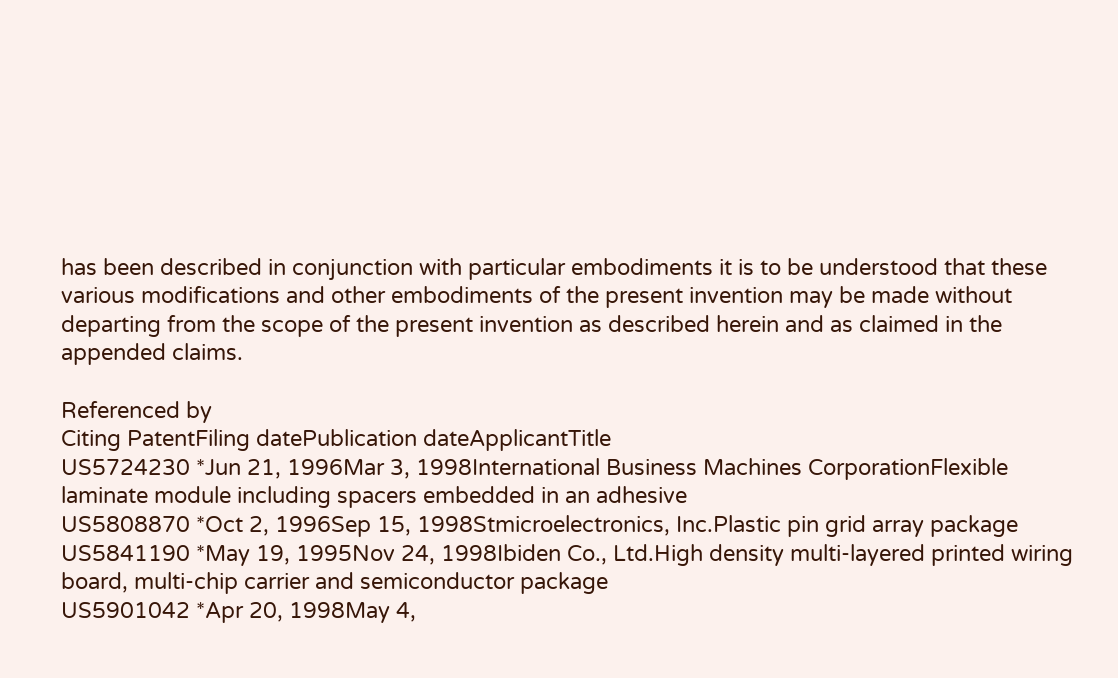has been described in conjunction with particular embodiments it is to be understood that these various modifications and other embodiments of the present invention may be made without departing from the scope of the present invention as described herein and as claimed in the appended claims.

Referenced by
Citing PatentFiling datePublication dateApplicantTitle
US5724230 *Jun 21, 1996Mar 3, 1998International Business Machines CorporationFlexible laminate module including spacers embedded in an adhesive
US5808870 *Oct 2, 1996Sep 15, 1998Stmicroelectronics, Inc.Plastic pin grid array package
US5841190 *May 19, 1995Nov 24, 1998Ibiden Co., Ltd.High density multi-layered printed wiring board, multi-chip carrier and semiconductor package
US5901042 *Apr 20, 1998May 4,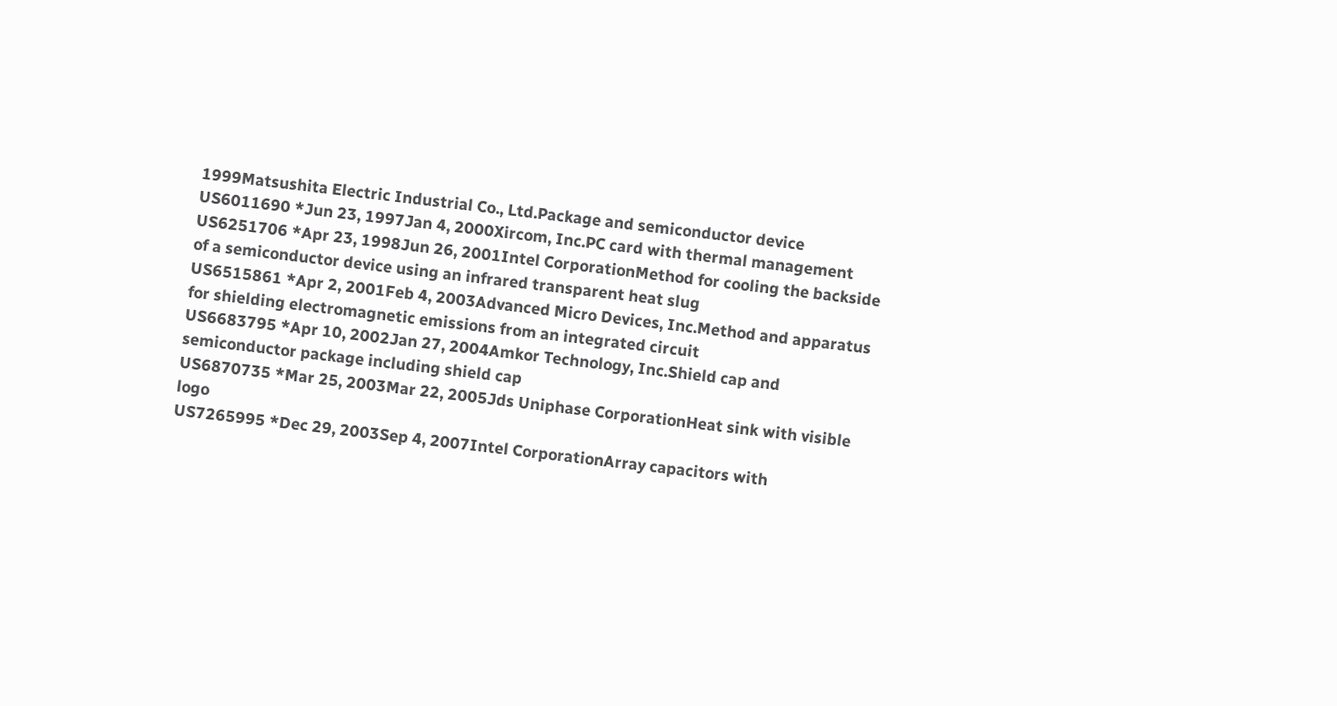1999Matsushita Electric Industrial Co., Ltd.Package and semiconductor device
US6011690 *Jun 23, 1997Jan 4, 2000Xircom, Inc.PC card with thermal management
US6251706 *Apr 23, 1998Jun 26, 2001Intel CorporationMethod for cooling the backside of a semiconductor device using an infrared transparent heat slug
US6515861 *Apr 2, 2001Feb 4, 2003Advanced Micro Devices, Inc.Method and apparatus for shielding electromagnetic emissions from an integrated circuit
US6683795 *Apr 10, 2002Jan 27, 2004Amkor Technology, Inc.Shield cap and semiconductor package including shield cap
US6870735 *Mar 25, 2003Mar 22, 2005Jds Uniphase CorporationHeat sink with visible logo
US7265995 *Dec 29, 2003Sep 4, 2007Intel CorporationArray capacitors with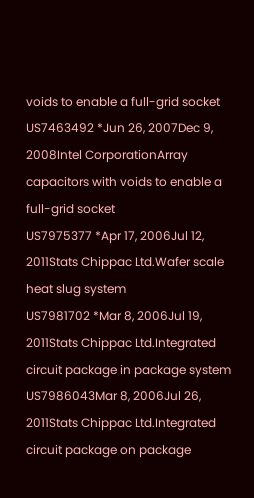voids to enable a full-grid socket
US7463492 *Jun 26, 2007Dec 9, 2008Intel CorporationArray capacitors with voids to enable a full-grid socket
US7975377 *Apr 17, 2006Jul 12, 2011Stats Chippac Ltd.Wafer scale heat slug system
US7981702 *Mar 8, 2006Jul 19, 2011Stats Chippac Ltd.Integrated circuit package in package system
US7986043Mar 8, 2006Jul 26, 2011Stats Chippac Ltd.Integrated circuit package on package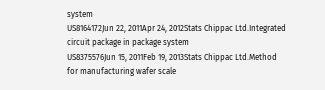system
US8164172Jun 22, 2011Apr 24, 2012Stats Chippac Ltd.Integrated circuit package in package system
US8375576Jun 15, 2011Feb 19, 2013Stats Chippac Ltd.Method for manufacturing wafer scale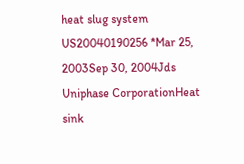heat slug system
US20040190256 *Mar 25, 2003Sep 30, 2004Jds Uniphase CorporationHeat sink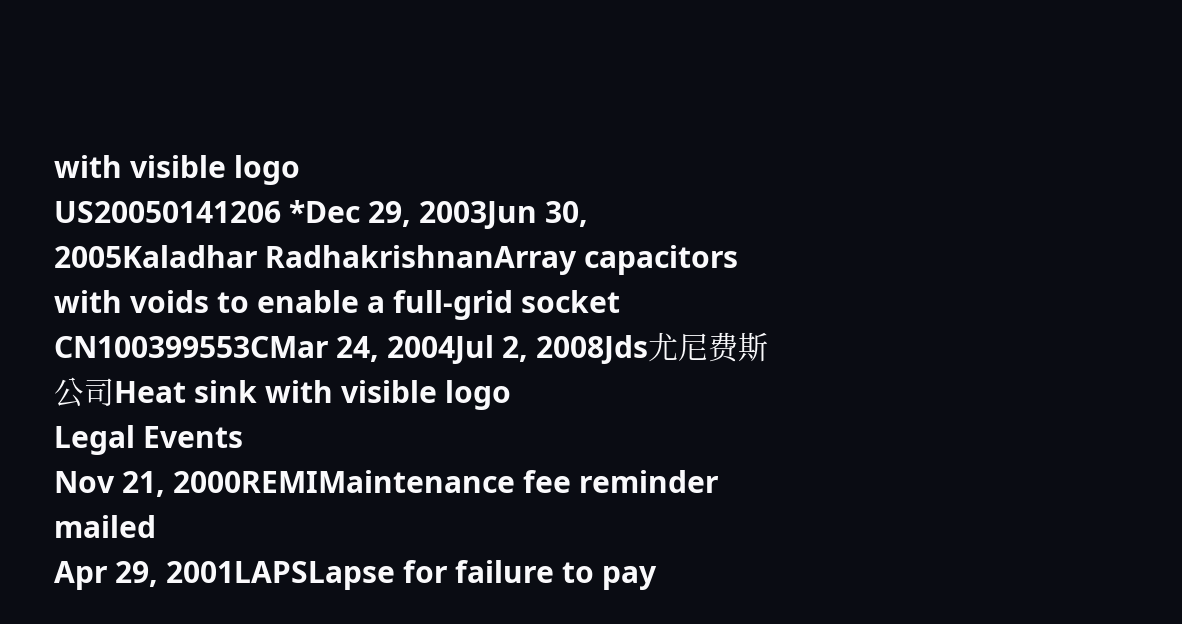with visible logo
US20050141206 *Dec 29, 2003Jun 30, 2005Kaladhar RadhakrishnanArray capacitors with voids to enable a full-grid socket
CN100399553CMar 24, 2004Jul 2, 2008Jds尤尼费斯公司Heat sink with visible logo
Legal Events
Nov 21, 2000REMIMaintenance fee reminder mailed
Apr 29, 2001LAPSLapse for failure to pay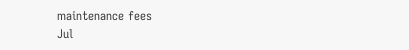maintenance fees
Jul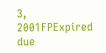3, 2001FPExpired due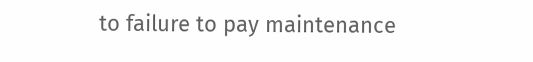to failure to pay maintenance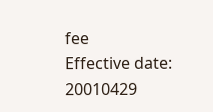fee
Effective date: 20010429